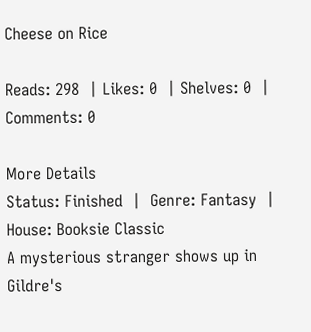Cheese on Rice

Reads: 298  | Likes: 0  | Shelves: 0  | Comments: 0

More Details
Status: Finished  |  Genre: Fantasy  |  House: Booksie Classic
A mysterious stranger shows up in Gildre's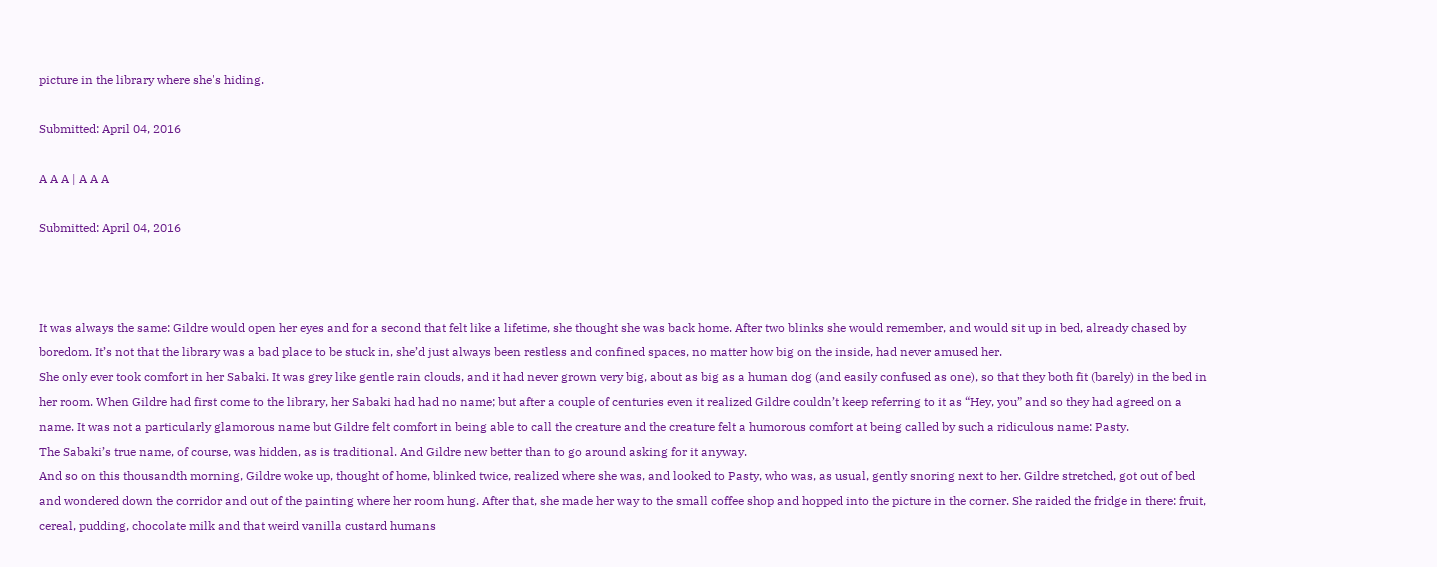picture in the library where she's hiding.

Submitted: April 04, 2016

A A A | A A A

Submitted: April 04, 2016



It was always the same: Gildre would open her eyes and for a second that felt like a lifetime, she thought she was back home. After two blinks she would remember, and would sit up in bed, already chased by boredom. It’s not that the library was a bad place to be stuck in, she’d just always been restless and confined spaces, no matter how big on the inside, had never amused her.
She only ever took comfort in her Sabaki. It was grey like gentle rain clouds, and it had never grown very big, about as big as a human dog (and easily confused as one), so that they both fit (barely) in the bed in her room. When Gildre had first come to the library, her Sabaki had had no name; but after a couple of centuries even it realized Gildre couldn’t keep referring to it as “Hey, you” and so they had agreed on a name. It was not a particularly glamorous name but Gildre felt comfort in being able to call the creature and the creature felt a humorous comfort at being called by such a ridiculous name: Pasty.
The Sabaki’s true name, of course, was hidden, as is traditional. And Gildre new better than to go around asking for it anyway.
And so on this thousandth morning, Gildre woke up, thought of home, blinked twice, realized where she was, and looked to Pasty, who was, as usual, gently snoring next to her. Gildre stretched, got out of bed and wondered down the corridor and out of the painting where her room hung. After that, she made her way to the small coffee shop and hopped into the picture in the corner. She raided the fridge in there: fruit, cereal, pudding, chocolate milk and that weird vanilla custard humans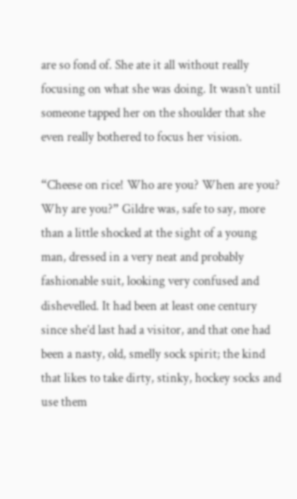are so fond of. She ate it all without really focusing on what she was doing. It wasn’t until someone tapped her on the shoulder that she even really bothered to focus her vision.

“Cheese on rice! Who are you? When are you? Why are you?” Gildre was, safe to say, more than a little shocked at the sight of a young man, dressed in a very neat and probably fashionable suit, looking very confused and dishevelled. It had been at least one century since she’d last had a visitor, and that one had been a nasty, old, smelly sock spirit; the kind that likes to take dirty, stinky, hockey socks and use them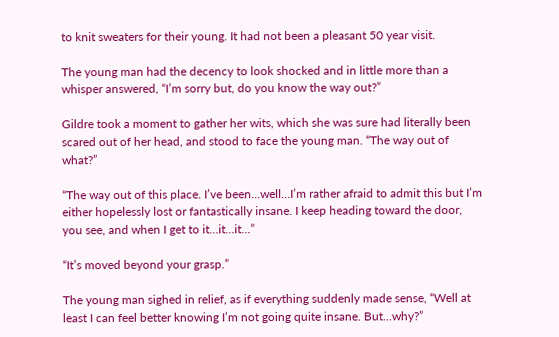to knit sweaters for their young. It had not been a pleasant 50 year visit.

The young man had the decency to look shocked and in little more than a whisper answered, “I’m sorry but, do you know the way out?”

Gildre took a moment to gather her wits, which she was sure had literally been scared out of her head, and stood to face the young man. “The way out of what?”

“The way out of this place. I’ve been…well…I’m rather afraid to admit this but I’m either hopelessly lost or fantastically insane. I keep heading toward the door, you see, and when I get to it…it…it…”

“It’s moved beyond your grasp.”

The young man sighed in relief, as if everything suddenly made sense, “Well at least I can feel better knowing I’m not going quite insane. But…why?”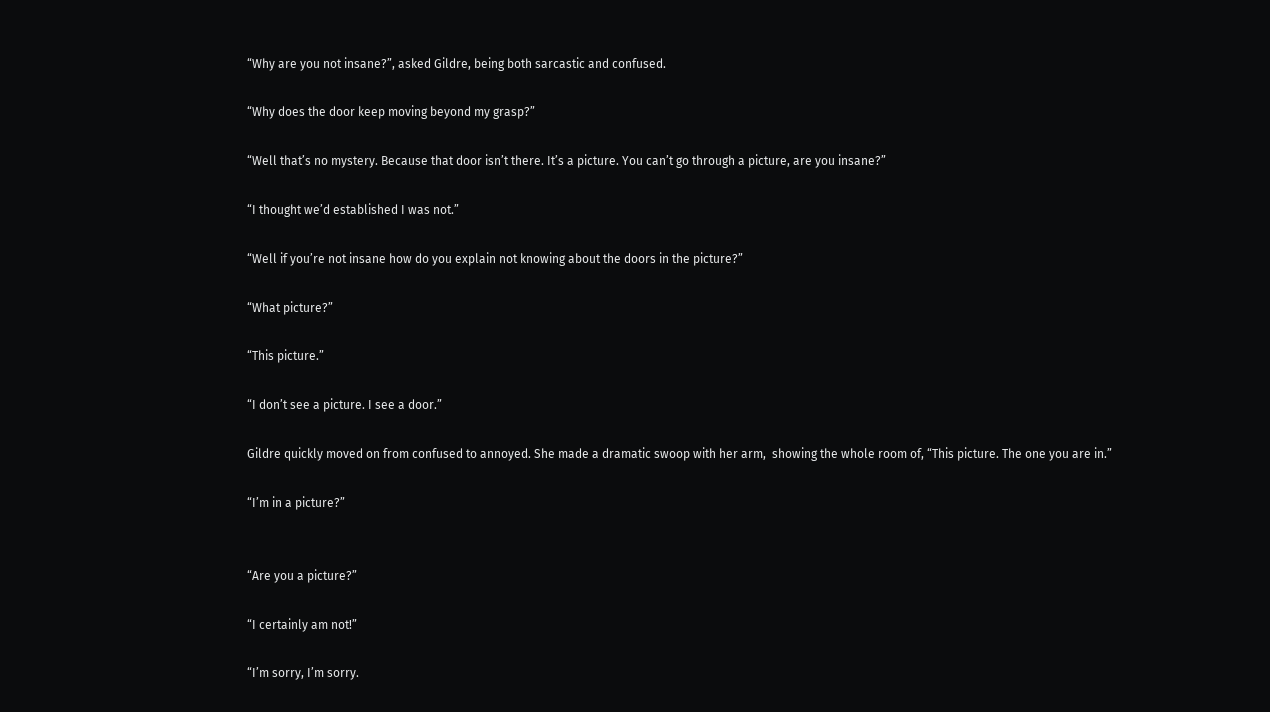“Why are you not insane?”, asked Gildre, being both sarcastic and confused.

“Why does the door keep moving beyond my grasp?”

“Well that’s no mystery. Because that door isn’t there. It’s a picture. You can’t go through a picture, are you insane?”

“I thought we’d established I was not.”

“Well if you’re not insane how do you explain not knowing about the doors in the picture?”

“What picture?”

“This picture.”

“I don’t see a picture. I see a door.”

Gildre quickly moved on from confused to annoyed. She made a dramatic swoop with her arm,  showing the whole room of, “This picture. The one you are in.”

“I’m in a picture?”


“Are you a picture?”

“I certainly am not!”

“I’m sorry, I’m sorry.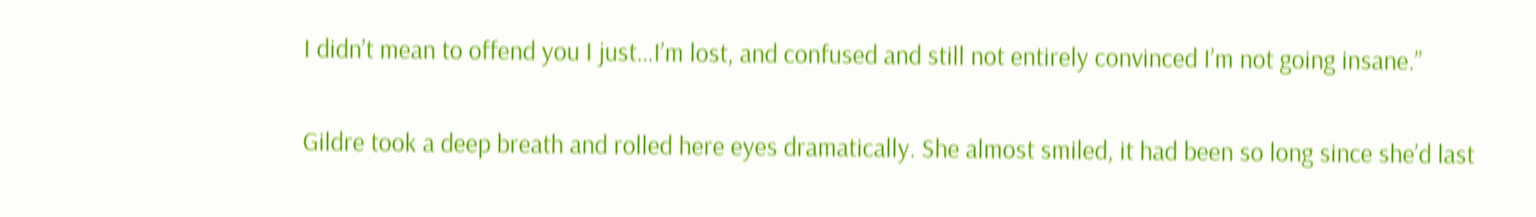I didn’t mean to offend you I just…I’m lost, and confused and still not entirely convinced I’m not going insane.”

Gildre took a deep breath and rolled here eyes dramatically. She almost smiled, it had been so long since she’d last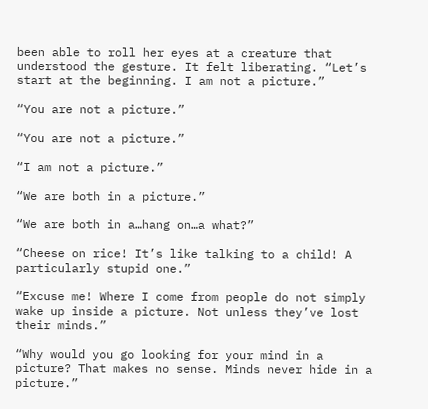been able to roll her eyes at a creature that understood the gesture. It felt liberating. “Let’s start at the beginning. I am not a picture.”

“You are not a picture.”

“You are not a picture.”

“I am not a picture.”

“We are both in a picture.”

“We are both in a…hang on…a what?”

“Cheese on rice! It’s like talking to a child! A particularly stupid one.”

“Excuse me! Where I come from people do not simply wake up inside a picture. Not unless they’ve lost their minds.”

“Why would you go looking for your mind in a picture? That makes no sense. Minds never hide in a picture.”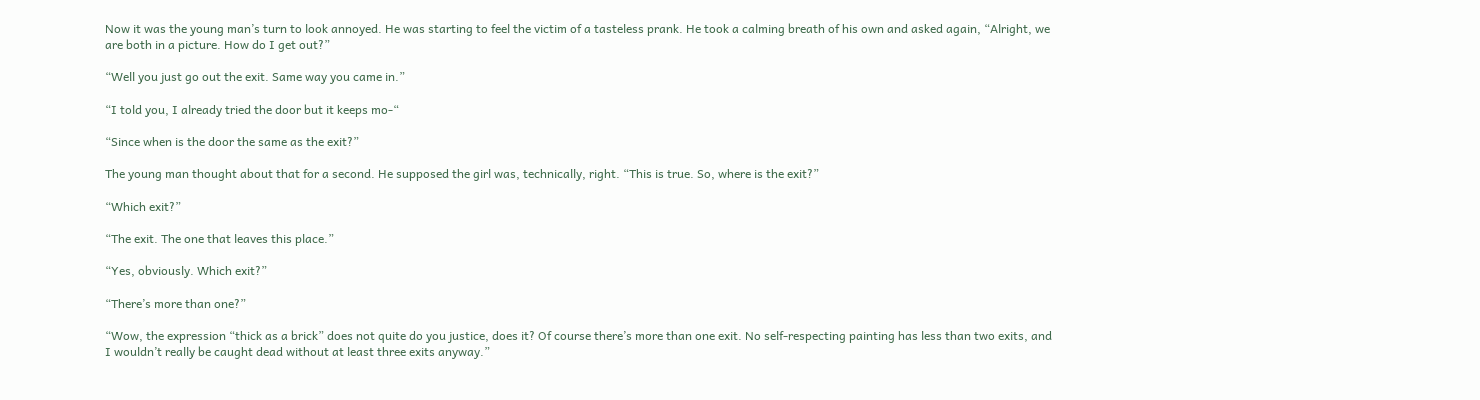Now it was the young man’s turn to look annoyed. He was starting to feel the victim of a tasteless prank. He took a calming breath of his own and asked again, “Alright, we are both in a picture. How do I get out?”

“Well you just go out the exit. Same way you came in.”

“I told you, I already tried the door but it keeps mo-“

“Since when is the door the same as the exit?”

The young man thought about that for a second. He supposed the girl was, technically, right. “This is true. So, where is the exit?”

“Which exit?”

“The exit. The one that leaves this place.”

“Yes, obviously. Which exit?”

“There’s more than one?”

“Wow, the expression “thick as a brick” does not quite do you justice, does it? Of course there’s more than one exit. No self-respecting painting has less than two exits, and I wouldn’t really be caught dead without at least three exits anyway.”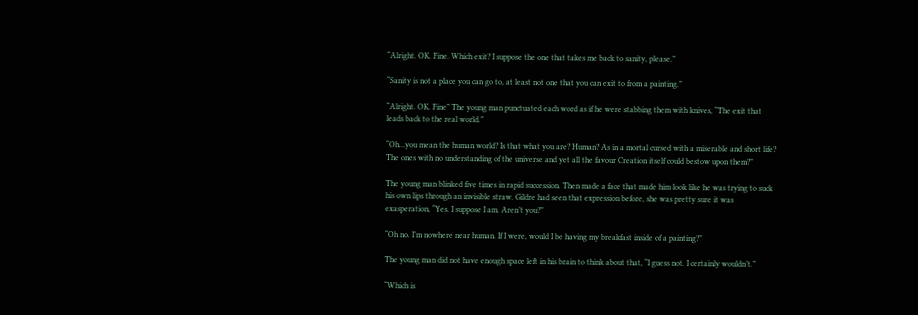“Alright. OK. Fine. Which exit? I suppose the one that takes me back to sanity, please.”

“Sanity is not a place you can go to, at least not one that you can exit to from a painting.”

“Alright. OK. Fine” The young man punctuated each word as if he were stabbing them with knives, “The exit that leads back to the real world.”

“Oh…you mean the human world? Is that what you are? Human? As in a mortal cursed with a miserable and short life? The ones with no understanding of the universe and yet all the favour Creation itself could bestow upon them?”

The young man blinked five times in rapid succession. Then made a face that made him look like he was trying to suck his own lips through an invisible straw. Gildre had seen that expression before, she was pretty sure it was exasperation, “Yes. I suppose I am. Aren’t you?”

“Oh no. I’m nowhere near human. If I were, would I be having my breakfast inside of a painting?”

The young man did not have enough space left in his brain to think about that, “I guess not. I certainly wouldn’t.”

“Which is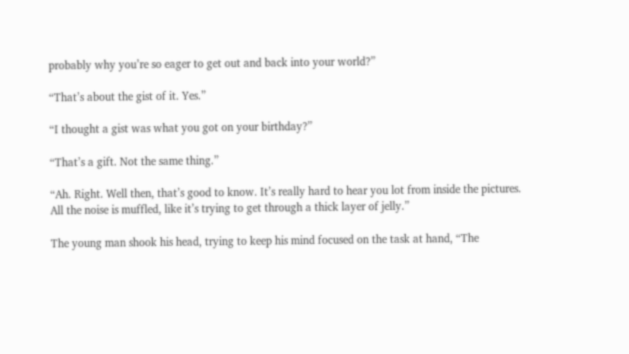probably why you’re so eager to get out and back into your world?”

“That’s about the gist of it. Yes.”

“I thought a gist was what you got on your birthday?”

“That’s a gift. Not the same thing.”

“Ah. Right. Well then, that’s good to know. It’s really hard to hear you lot from inside the pictures. All the noise is muffled, like it’s trying to get through a thick layer of jelly.”

The young man shook his head, trying to keep his mind focused on the task at hand, “The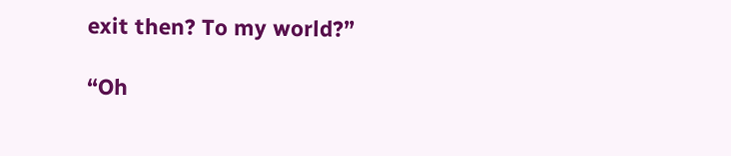exit then? To my world?”

“Oh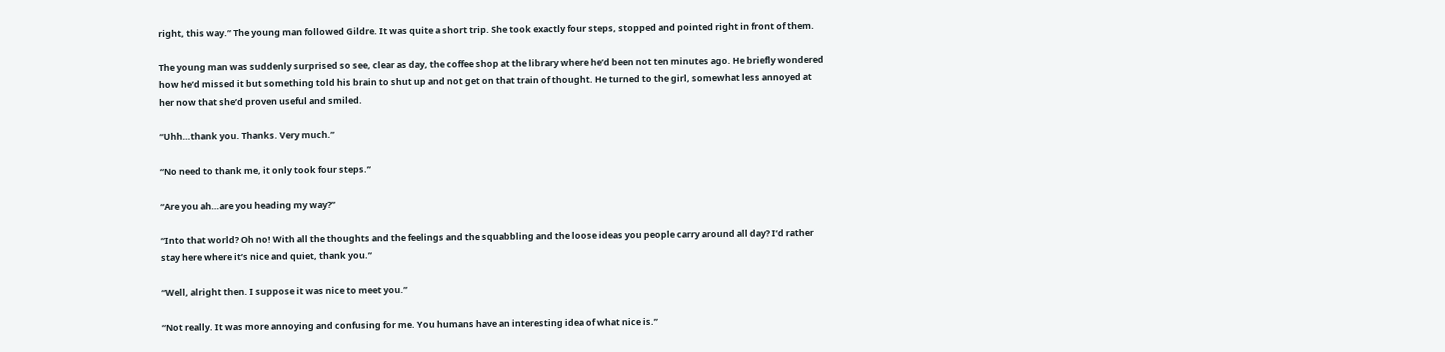right, this way.” The young man followed Gildre. It was quite a short trip. She took exactly four steps, stopped and pointed right in front of them.

The young man was suddenly surprised so see, clear as day, the coffee shop at the library where he’d been not ten minutes ago. He briefly wondered how he’d missed it but something told his brain to shut up and not get on that train of thought. He turned to the girl, somewhat less annoyed at her now that she’d proven useful and smiled.

“Uhh…thank you. Thanks. Very much.”

“No need to thank me, it only took four steps.”

“Are you ah…are you heading my way?”

“Into that world? Oh no! With all the thoughts and the feelings and the squabbling and the loose ideas you people carry around all day? I’d rather stay here where it’s nice and quiet, thank you.”

“Well, alright then. I suppose it was nice to meet you.”

“Not really. It was more annoying and confusing for me. You humans have an interesting idea of what nice is.”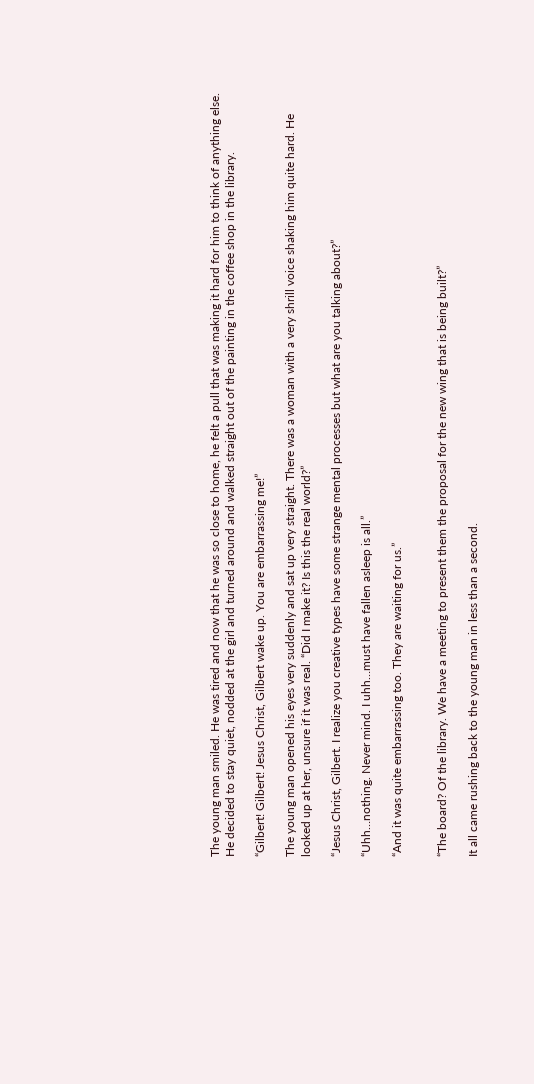The young man smiled. He was tired and now that he was so close to home, he felt a pull that was making it hard for him to think of anything else. He decided to stay quiet, nodded at the girl and turned around and walked straight out of the painting in the coffee shop in the library.

“Gilbert! Gilbert! Jesus Christ, Gilbert wake up. You are embarrassing me!”

The young man opened his eyes very suddenly and sat up very straight. There was a woman with a very shrill voice shaking him quite hard. He looked up at her, unsure if it was real. “Did I make it? Is this the real world?”

“Jesus Christ, Gilbert. I realize you creative types have some strange mental processes but what are you talking about?”

“Uhh…nothing. Never mind. I uhh…must have fallen asleep is all.”

“And it was quite embarrassing too. They are waiting for us.”


“The board? Of the library. We have a meeting to present them the proposal for the new wing that is being built?”

It all came rushing back to the young man in less than a second.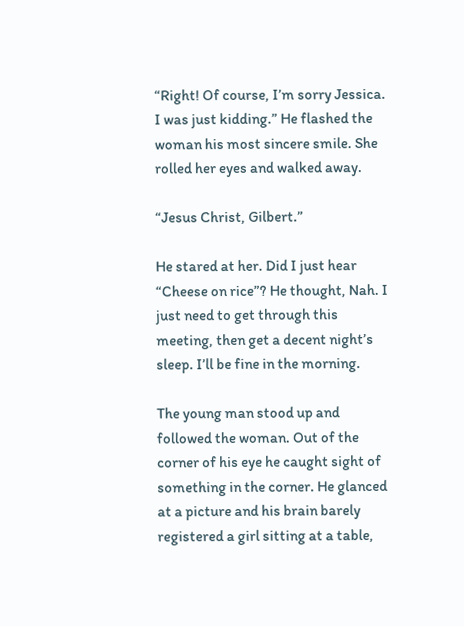“Right! Of course, I’m sorry Jessica. I was just kidding.” He flashed the woman his most sincere smile. She rolled her eyes and walked away.

“Jesus Christ, Gilbert.”

He stared at her. Did I just hear “Cheese on rice”? He thought, Nah. I just need to get through this meeting, then get a decent night’s sleep. I’ll be fine in the morning.

The young man stood up and followed the woman. Out of the corner of his eye he caught sight of something in the corner. He glanced at a picture and his brain barely registered a girl sitting at a table,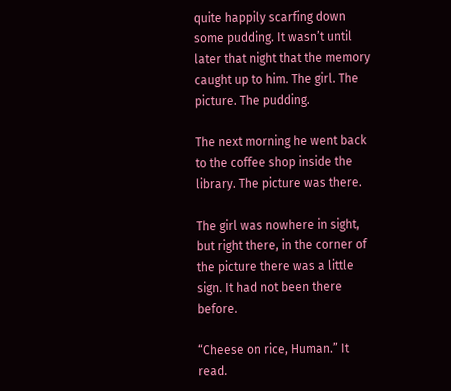quite happily scarfing down some pudding. It wasn’t until later that night that the memory caught up to him. The girl. The picture. The pudding.

The next morning he went back to the coffee shop inside the library. The picture was there.

The girl was nowhere in sight, but right there, in the corner of the picture there was a little sign. It had not been there before.

“Cheese on rice, Human.” It read.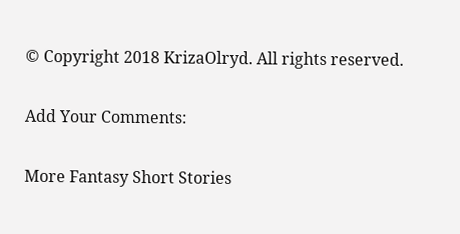© Copyright 2018 KrizaOlryd. All rights reserved.

Add Your Comments:

More Fantasy Short Stories